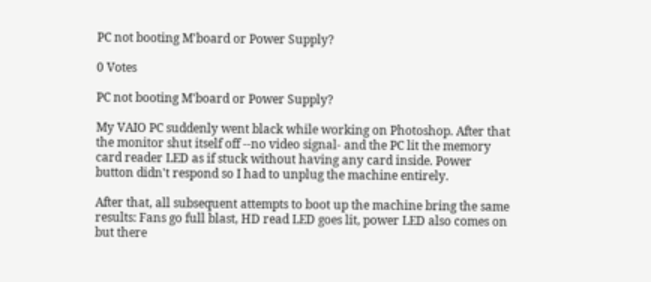PC not booting M'board or Power Supply?

0 Votes

PC not booting M'board or Power Supply?

My VAIO PC suddenly went black while working on Photoshop. After that the monitor shut itself off --no video signal- and the PC lit the memory card reader LED as if stuck without having any card inside. Power button didn't respond so I had to unplug the machine entirely.

After that, all subsequent attempts to boot up the machine bring the same results: Fans go full blast, HD read LED goes lit, power LED also comes on but there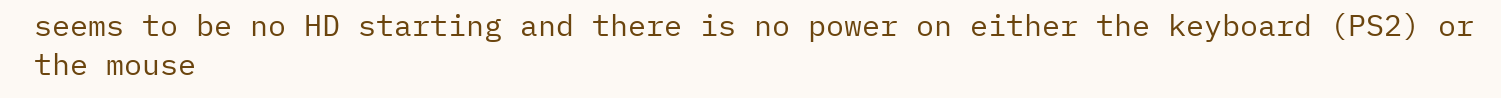seems to be no HD starting and there is no power on either the keyboard (PS2) or the mouse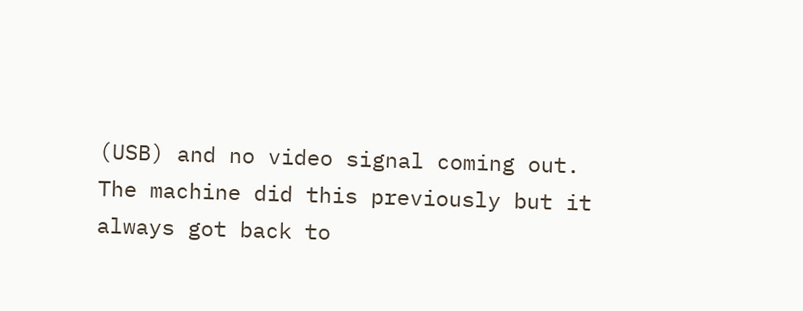(USB) and no video signal coming out. The machine did this previously but it always got back to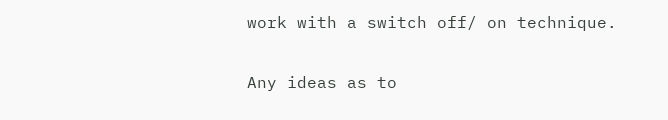work with a switch off/ on technique.

Any ideas as to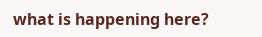what is happening here?